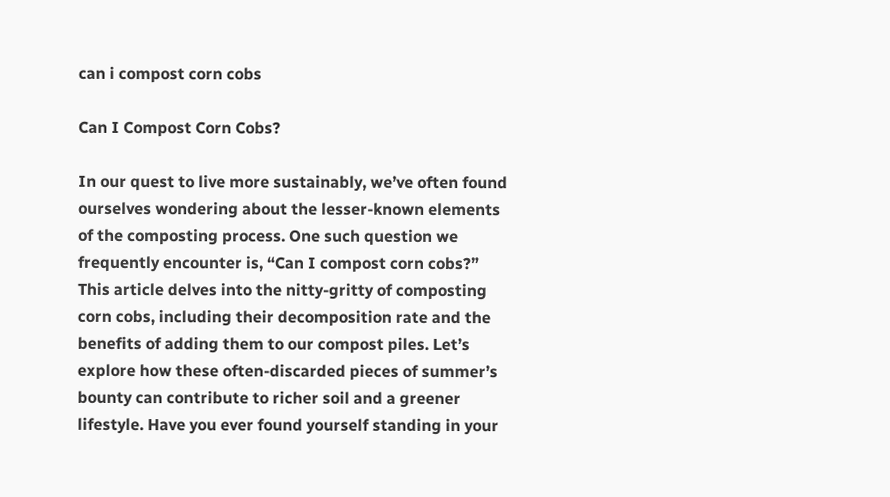can i compost corn cobs

Can I Compost Corn Cobs?

In our quest to live more sustainably, we’ve often found ourselves wondering about the lesser-known elements of the composting process. One such question we frequently encounter is, “Can I compost corn cobs?” This article delves into the nitty-gritty of composting corn cobs, including their decomposition rate and the benefits of adding them to our compost piles. Let’s explore how these often-discarded pieces of summer’s bounty can contribute to richer soil and a greener lifestyle. Have you ever found yourself standing in your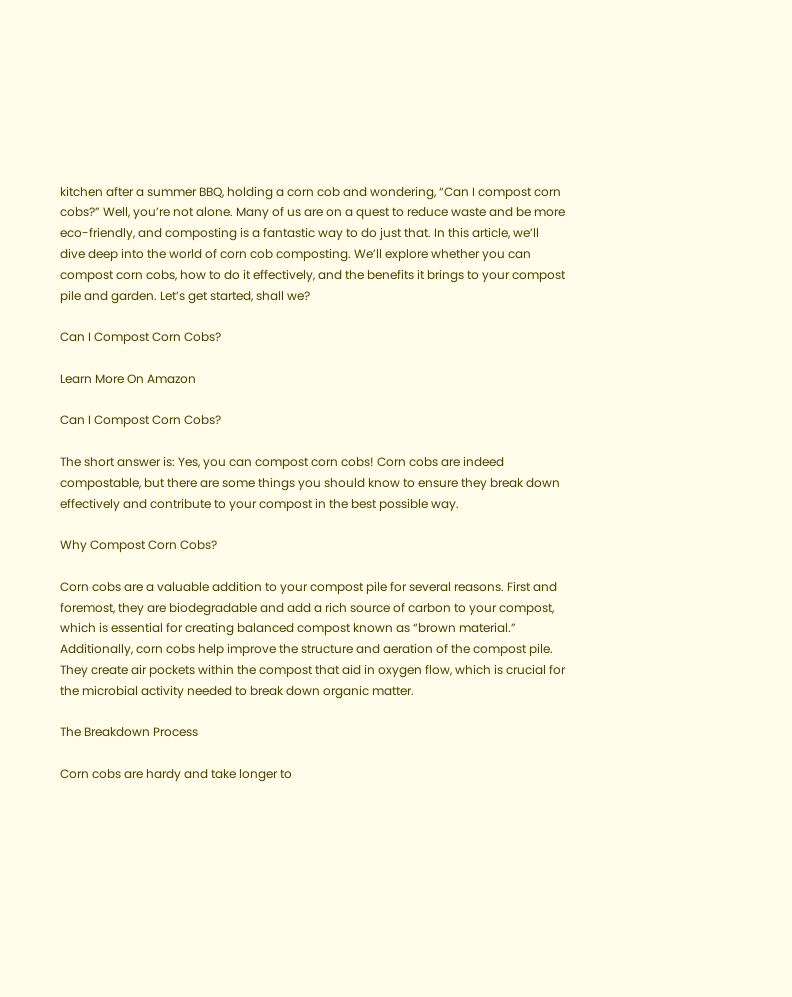kitchen after a summer BBQ, holding a corn cob and wondering, “Can I compost corn cobs?” Well, you’re not alone. Many of us are on a quest to reduce waste and be more eco-friendly, and composting is a fantastic way to do just that. In this article, we’ll dive deep into the world of corn cob composting. We’ll explore whether you can compost corn cobs, how to do it effectively, and the benefits it brings to your compost pile and garden. Let’s get started, shall we?

Can I Compost Corn Cobs?

Learn More On Amazon

Can I Compost Corn Cobs?

The short answer is: Yes, you can compost corn cobs! Corn cobs are indeed compostable, but there are some things you should know to ensure they break down effectively and contribute to your compost in the best possible way.

Why Compost Corn Cobs?

Corn cobs are a valuable addition to your compost pile for several reasons. First and foremost, they are biodegradable and add a rich source of carbon to your compost, which is essential for creating balanced compost known as “brown material.” Additionally, corn cobs help improve the structure and aeration of the compost pile. They create air pockets within the compost that aid in oxygen flow, which is crucial for the microbial activity needed to break down organic matter.

The Breakdown Process

Corn cobs are hardy and take longer to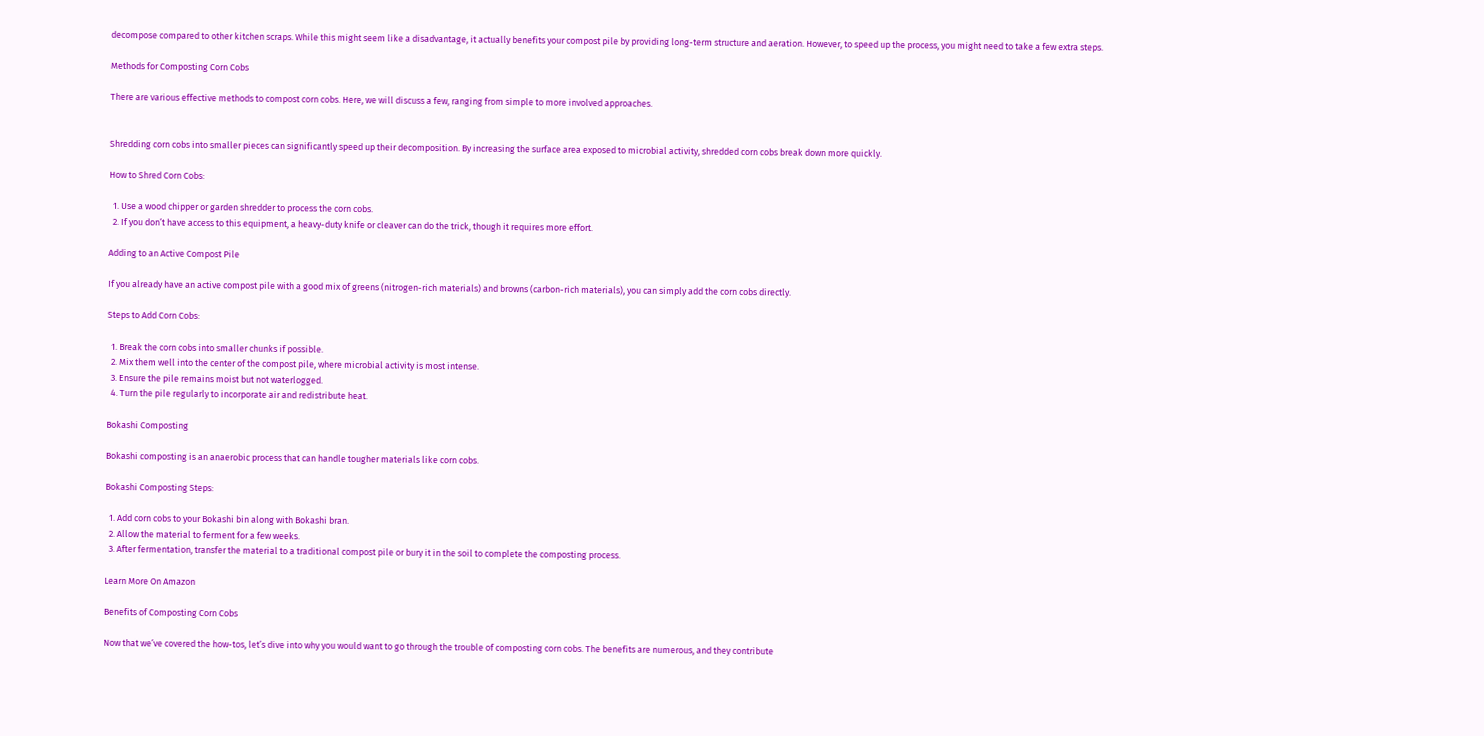decompose compared to other kitchen scraps. While this might seem like a disadvantage, it actually benefits your compost pile by providing long-term structure and aeration. However, to speed up the process, you might need to take a few extra steps.

Methods for Composting Corn Cobs

There are various effective methods to compost corn cobs. Here, we will discuss a few, ranging from simple to more involved approaches.


Shredding corn cobs into smaller pieces can significantly speed up their decomposition. By increasing the surface area exposed to microbial activity, shredded corn cobs break down more quickly.

How to Shred Corn Cobs:

  1. Use a wood chipper or garden shredder to process the corn cobs.
  2. If you don’t have access to this equipment, a heavy-duty knife or cleaver can do the trick, though it requires more effort.

Adding to an Active Compost Pile

If you already have an active compost pile with a good mix of greens (nitrogen-rich materials) and browns (carbon-rich materials), you can simply add the corn cobs directly.

Steps to Add Corn Cobs:

  1. Break the corn cobs into smaller chunks if possible.
  2. Mix them well into the center of the compost pile, where microbial activity is most intense.
  3. Ensure the pile remains moist but not waterlogged.
  4. Turn the pile regularly to incorporate air and redistribute heat.

Bokashi Composting

Bokashi composting is an anaerobic process that can handle tougher materials like corn cobs.

Bokashi Composting Steps:

  1. Add corn cobs to your Bokashi bin along with Bokashi bran.
  2. Allow the material to ferment for a few weeks.
  3. After fermentation, transfer the material to a traditional compost pile or bury it in the soil to complete the composting process.

Learn More On Amazon

Benefits of Composting Corn Cobs

Now that we’ve covered the how-tos, let’s dive into why you would want to go through the trouble of composting corn cobs. The benefits are numerous, and they contribute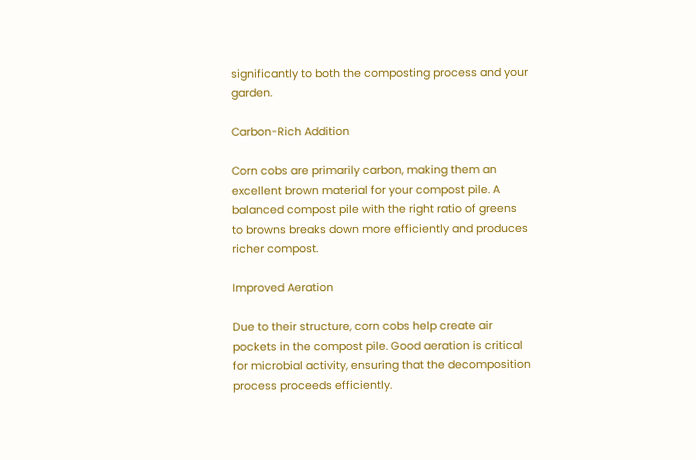significantly to both the composting process and your garden.

Carbon-Rich Addition

Corn cobs are primarily carbon, making them an excellent brown material for your compost pile. A balanced compost pile with the right ratio of greens to browns breaks down more efficiently and produces richer compost.

Improved Aeration

Due to their structure, corn cobs help create air pockets in the compost pile. Good aeration is critical for microbial activity, ensuring that the decomposition process proceeds efficiently.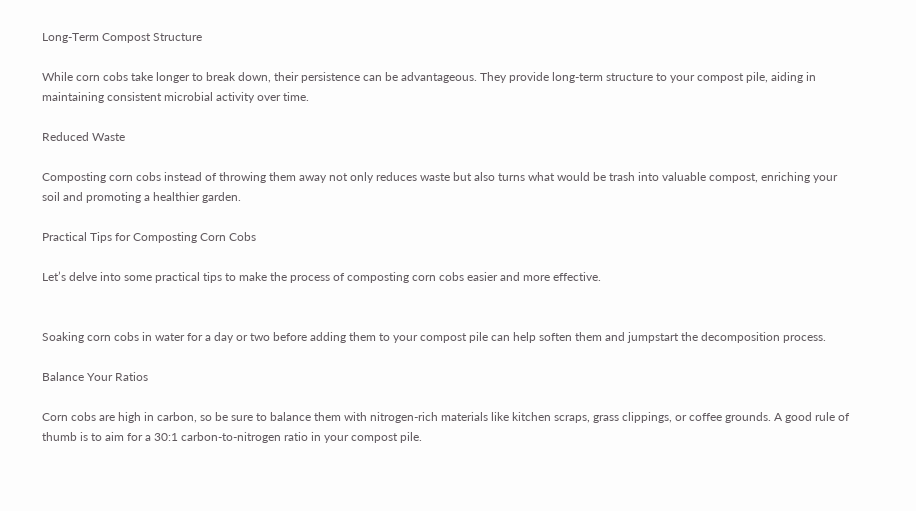Long-Term Compost Structure

While corn cobs take longer to break down, their persistence can be advantageous. They provide long-term structure to your compost pile, aiding in maintaining consistent microbial activity over time.

Reduced Waste

Composting corn cobs instead of throwing them away not only reduces waste but also turns what would be trash into valuable compost, enriching your soil and promoting a healthier garden.

Practical Tips for Composting Corn Cobs

Let’s delve into some practical tips to make the process of composting corn cobs easier and more effective.


Soaking corn cobs in water for a day or two before adding them to your compost pile can help soften them and jumpstart the decomposition process.

Balance Your Ratios

Corn cobs are high in carbon, so be sure to balance them with nitrogen-rich materials like kitchen scraps, grass clippings, or coffee grounds. A good rule of thumb is to aim for a 30:1 carbon-to-nitrogen ratio in your compost pile.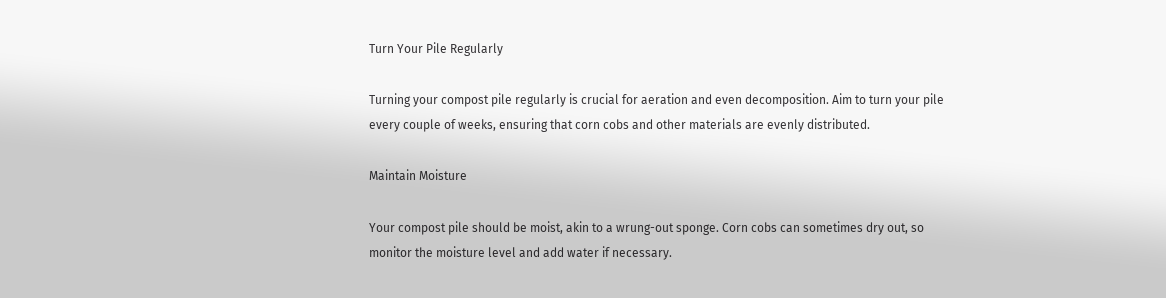Turn Your Pile Regularly

Turning your compost pile regularly is crucial for aeration and even decomposition. Aim to turn your pile every couple of weeks, ensuring that corn cobs and other materials are evenly distributed.

Maintain Moisture

Your compost pile should be moist, akin to a wrung-out sponge. Corn cobs can sometimes dry out, so monitor the moisture level and add water if necessary.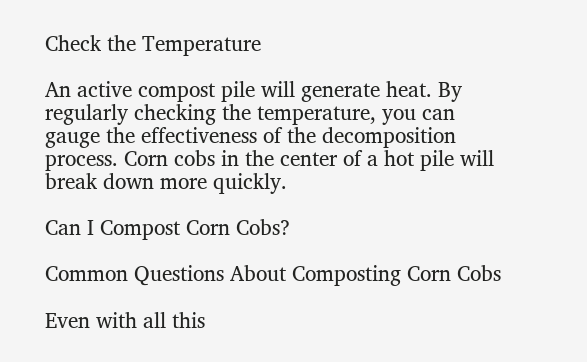Check the Temperature

An active compost pile will generate heat. By regularly checking the temperature, you can gauge the effectiveness of the decomposition process. Corn cobs in the center of a hot pile will break down more quickly.

Can I Compost Corn Cobs?

Common Questions About Composting Corn Cobs

Even with all this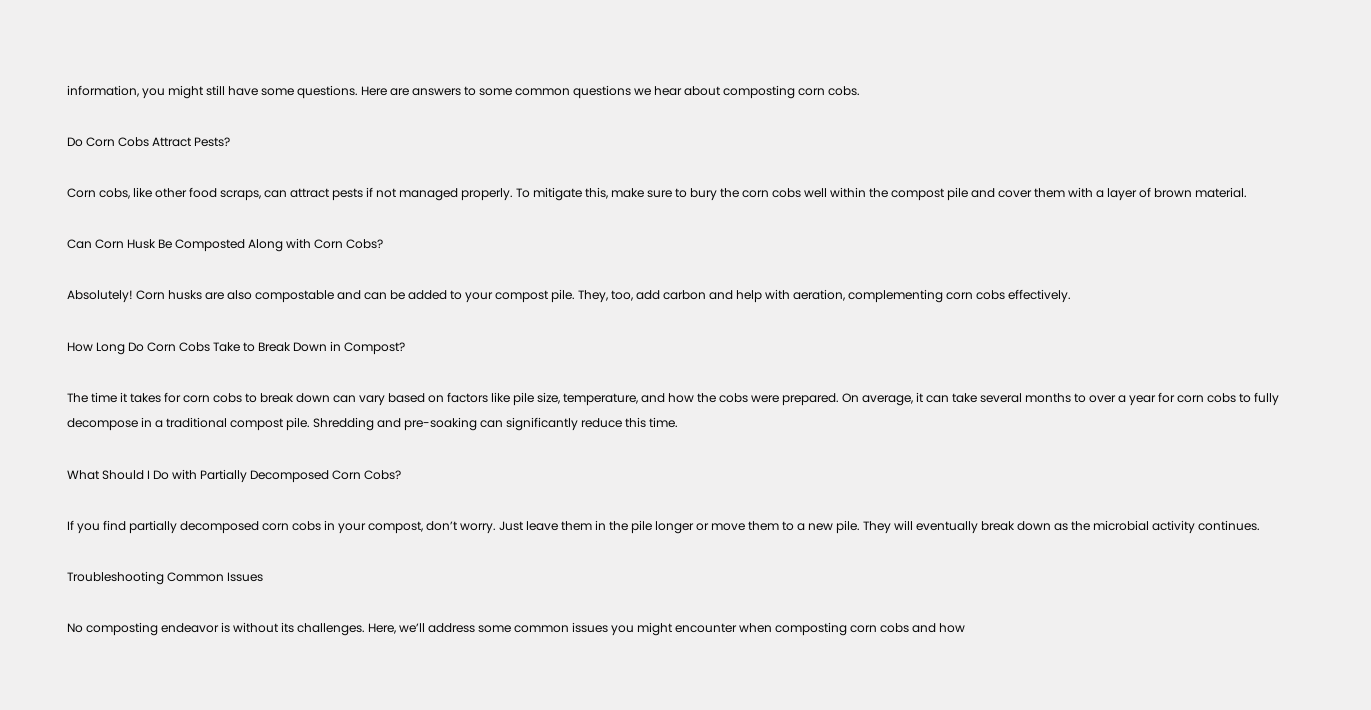information, you might still have some questions. Here are answers to some common questions we hear about composting corn cobs.

Do Corn Cobs Attract Pests?

Corn cobs, like other food scraps, can attract pests if not managed properly. To mitigate this, make sure to bury the corn cobs well within the compost pile and cover them with a layer of brown material.

Can Corn Husk Be Composted Along with Corn Cobs?

Absolutely! Corn husks are also compostable and can be added to your compost pile. They, too, add carbon and help with aeration, complementing corn cobs effectively.

How Long Do Corn Cobs Take to Break Down in Compost?

The time it takes for corn cobs to break down can vary based on factors like pile size, temperature, and how the cobs were prepared. On average, it can take several months to over a year for corn cobs to fully decompose in a traditional compost pile. Shredding and pre-soaking can significantly reduce this time.

What Should I Do with Partially Decomposed Corn Cobs?

If you find partially decomposed corn cobs in your compost, don’t worry. Just leave them in the pile longer or move them to a new pile. They will eventually break down as the microbial activity continues.

Troubleshooting Common Issues

No composting endeavor is without its challenges. Here, we’ll address some common issues you might encounter when composting corn cobs and how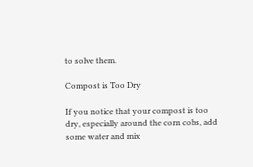to solve them.

Compost is Too Dry

If you notice that your compost is too dry, especially around the corn cobs, add some water and mix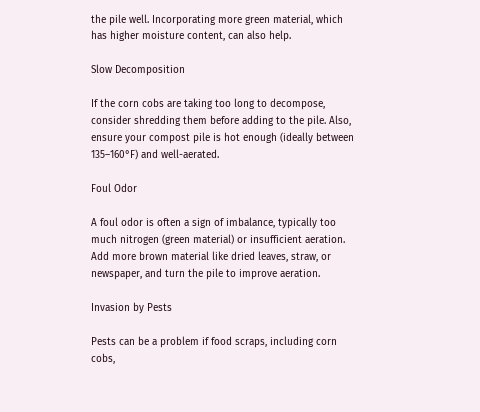the pile well. Incorporating more green material, which has higher moisture content, can also help.

Slow Decomposition

If the corn cobs are taking too long to decompose, consider shredding them before adding to the pile. Also, ensure your compost pile is hot enough (ideally between 135–160°F) and well-aerated.

Foul Odor

A foul odor is often a sign of imbalance, typically too much nitrogen (green material) or insufficient aeration. Add more brown material like dried leaves, straw, or newspaper, and turn the pile to improve aeration.

Invasion by Pests

Pests can be a problem if food scraps, including corn cobs,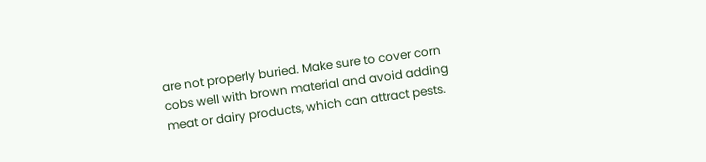are not properly buried. Make sure to cover corn cobs well with brown material and avoid adding meat or dairy products, which can attract pests.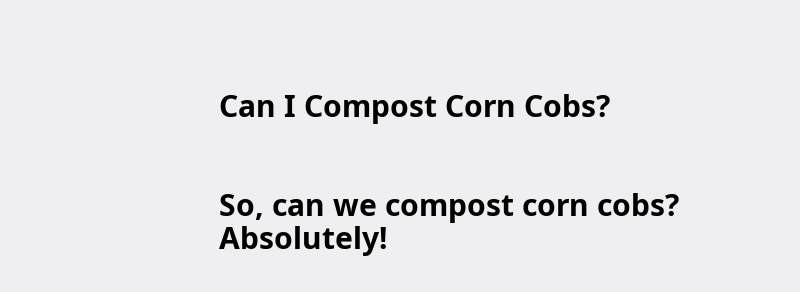Can I Compost Corn Cobs?


So, can we compost corn cobs? Absolutely!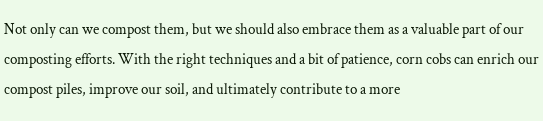Not only can we compost them, but we should also embrace them as a valuable part of our composting efforts. With the right techniques and a bit of patience, corn cobs can enrich our compost piles, improve our soil, and ultimately contribute to a more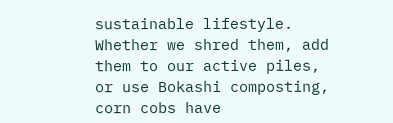sustainable lifestyle. Whether we shred them, add them to our active piles, or use Bokashi composting, corn cobs have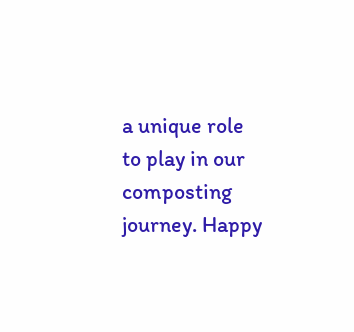a unique role to play in our composting journey. Happy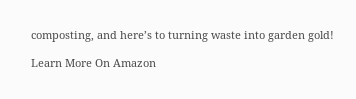composting, and here’s to turning waste into garden gold!

Learn More On Amazon